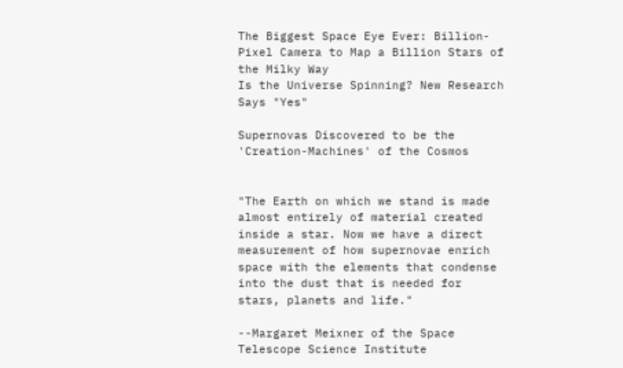The Biggest Space Eye Ever: Billion-Pixel Camera to Map a Billion Stars of the Milky Way
Is the Universe Spinning? New Research Says "Yes"

Supernovas Discovered to be the 'Creation-Machines' of the Cosmos


"The Earth on which we stand is made almost entirely of material created inside a star. Now we have a direct measurement of how supernovae enrich space with the elements that condense into the dust that is needed for stars, planets and life."

--Margaret Meixner of the Space Telescope Science Institute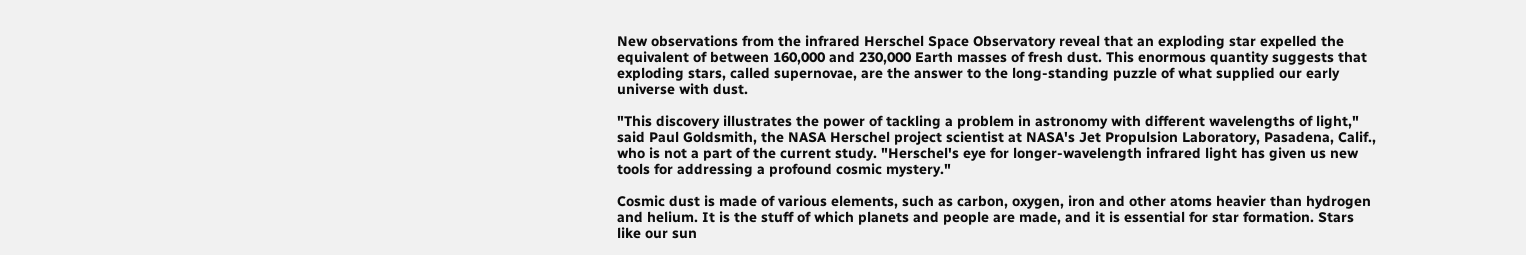New observations from the infrared Herschel Space Observatory reveal that an exploding star expelled the equivalent of between 160,000 and 230,000 Earth masses of fresh dust. This enormous quantity suggests that exploding stars, called supernovae, are the answer to the long-standing puzzle of what supplied our early universe with dust.

"This discovery illustrates the power of tackling a problem in astronomy with different wavelengths of light," said Paul Goldsmith, the NASA Herschel project scientist at NASA's Jet Propulsion Laboratory, Pasadena, Calif., who is not a part of the current study. "Herschel's eye for longer-wavelength infrared light has given us new tools for addressing a profound cosmic mystery."

Cosmic dust is made of various elements, such as carbon, oxygen, iron and other atoms heavier than hydrogen and helium. It is the stuff of which planets and people are made, and it is essential for star formation. Stars like our sun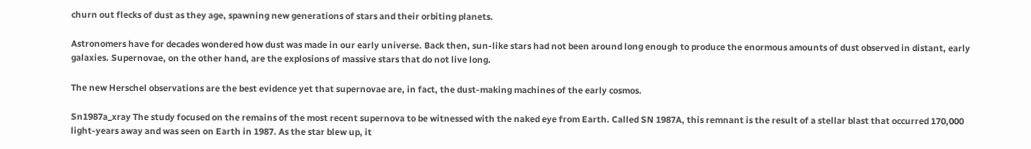churn out flecks of dust as they age, spawning new generations of stars and their orbiting planets.

Astronomers have for decades wondered how dust was made in our early universe. Back then, sun-like stars had not been around long enough to produce the enormous amounts of dust observed in distant, early galaxies. Supernovae, on the other hand, are the explosions of massive stars that do not live long.

The new Herschel observations are the best evidence yet that supernovae are, in fact, the dust-making machines of the early cosmos.

Sn1987a_xray The study focused on the remains of the most recent supernova to be witnessed with the naked eye from Earth. Called SN 1987A, this remnant is the result of a stellar blast that occurred 170,000 light-years away and was seen on Earth in 1987. As the star blew up, it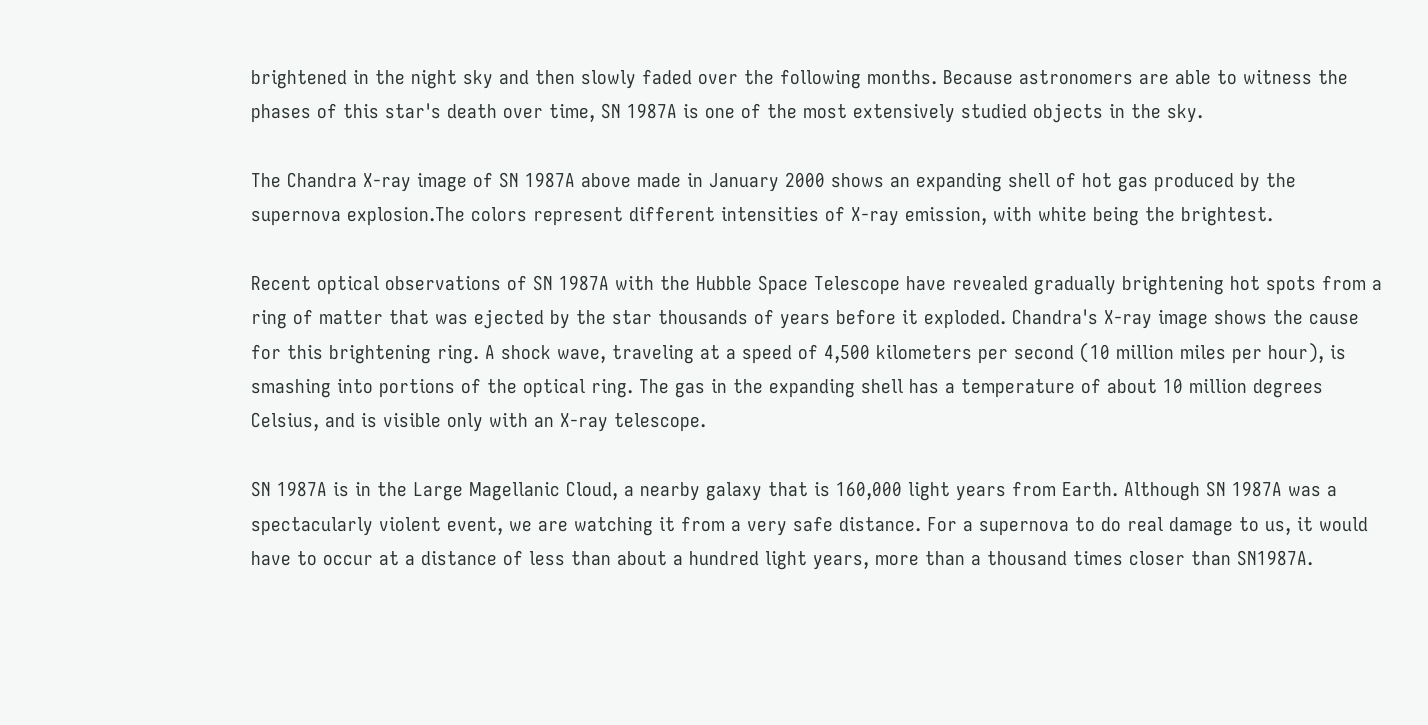brightened in the night sky and then slowly faded over the following months. Because astronomers are able to witness the phases of this star's death over time, SN 1987A is one of the most extensively studied objects in the sky.

The Chandra X-ray image of SN 1987A above made in January 2000 shows an expanding shell of hot gas produced by the supernova explosion.The colors represent different intensities of X-ray emission, with white being the brightest.

Recent optical observations of SN 1987A with the Hubble Space Telescope have revealed gradually brightening hot spots from a ring of matter that was ejected by the star thousands of years before it exploded. Chandra's X-ray image shows the cause for this brightening ring. A shock wave, traveling at a speed of 4,500 kilometers per second (10 million miles per hour), is smashing into portions of the optical ring. The gas in the expanding shell has a temperature of about 10 million degrees Celsius, and is visible only with an X-ray telescope.

SN 1987A is in the Large Magellanic Cloud, a nearby galaxy that is 160,000 light years from Earth. Although SN 1987A was a spectacularly violent event, we are watching it from a very safe distance. For a supernova to do real damage to us, it would have to occur at a distance of less than about a hundred light years, more than a thousand times closer than SN1987A.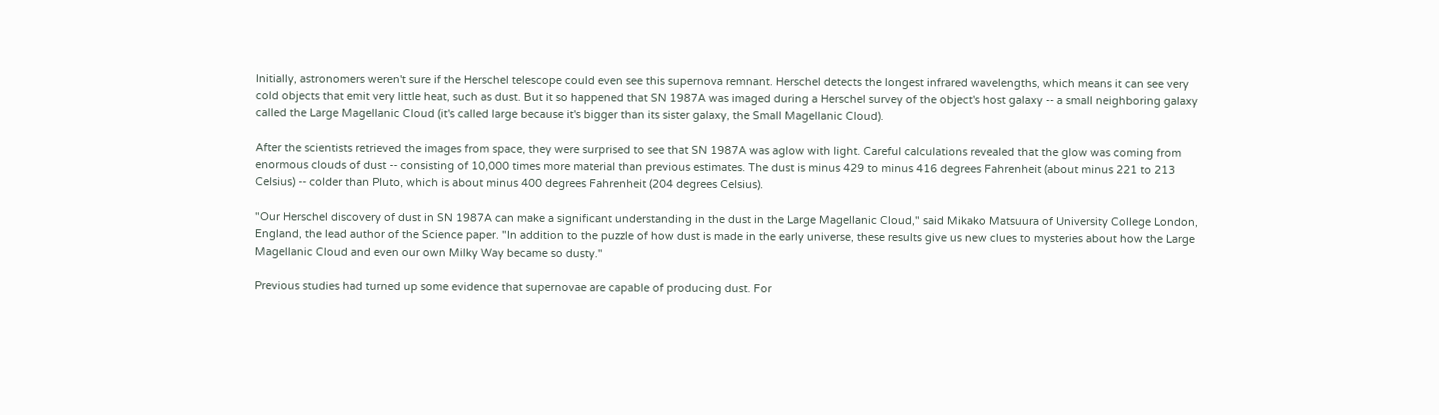Initially, astronomers weren't sure if the Herschel telescope could even see this supernova remnant. Herschel detects the longest infrared wavelengths, which means it can see very cold objects that emit very little heat, such as dust. But it so happened that SN 1987A was imaged during a Herschel survey of the object's host galaxy -- a small neighboring galaxy called the Large Magellanic Cloud (it's called large because it's bigger than its sister galaxy, the Small Magellanic Cloud).

After the scientists retrieved the images from space, they were surprised to see that SN 1987A was aglow with light. Careful calculations revealed that the glow was coming from enormous clouds of dust -- consisting of 10,000 times more material than previous estimates. The dust is minus 429 to minus 416 degrees Fahrenheit (about minus 221 to 213 Celsius) -- colder than Pluto, which is about minus 400 degrees Fahrenheit (204 degrees Celsius).

"Our Herschel discovery of dust in SN 1987A can make a significant understanding in the dust in the Large Magellanic Cloud," said Mikako Matsuura of University College London, England, the lead author of the Science paper. "In addition to the puzzle of how dust is made in the early universe, these results give us new clues to mysteries about how the Large Magellanic Cloud and even our own Milky Way became so dusty."

Previous studies had turned up some evidence that supernovae are capable of producing dust. For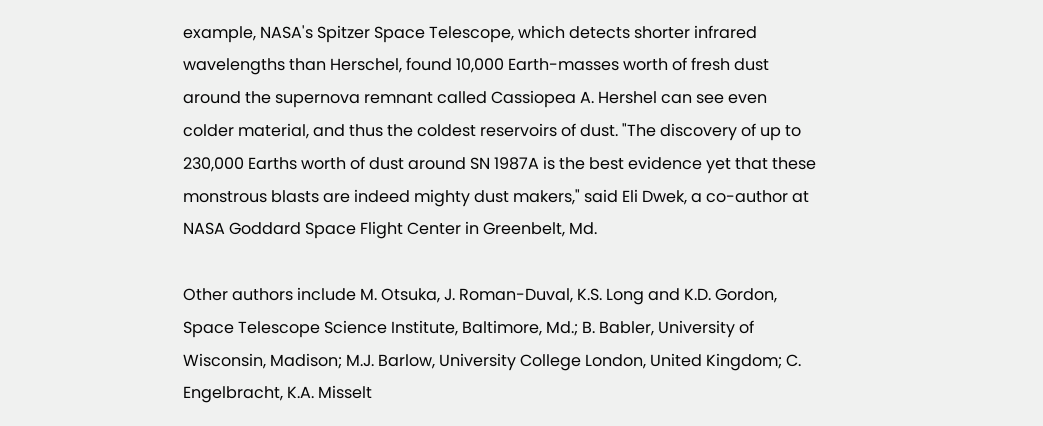example, NASA's Spitzer Space Telescope, which detects shorter infrared wavelengths than Herschel, found 10,000 Earth-masses worth of fresh dust around the supernova remnant called Cassiopea A. Hershel can see even colder material, and thus the coldest reservoirs of dust. "The discovery of up to 230,000 Earths worth of dust around SN 1987A is the best evidence yet that these monstrous blasts are indeed mighty dust makers," said Eli Dwek, a co-author at NASA Goddard Space Flight Center in Greenbelt, Md.

Other authors include M. Otsuka, J. Roman-Duval, K.S. Long and K.D. Gordon, Space Telescope Science Institute, Baltimore, Md.; B. Babler, University of Wisconsin, Madison; M.J. Barlow, University College London, United Kingdom; C. Engelbracht, K.A. Misselt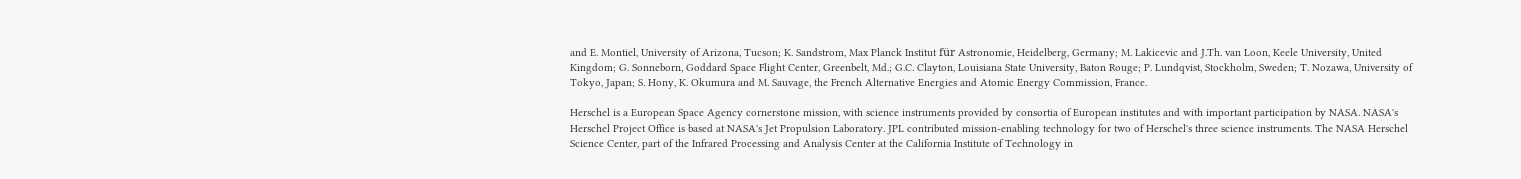and E. Montiel, University of Arizona, Tucson; K. Sandstrom, Max Planck Institut für Astronomie, Heidelberg, Germany; M. Lakicevic and J.Th. van Loon, Keele University, United Kingdom; G. Sonneborn, Goddard Space Flight Center, Greenbelt, Md.; G.C. Clayton, Louisiana State University, Baton Rouge; P. Lundqvist, Stockholm, Sweden; T. Nozawa, University of Tokyo, Japan; S. Hony, K. Okumura and M. Sauvage, the French Alternative Energies and Atomic Energy Commission, France.

Herschel is a European Space Agency cornerstone mission, with science instruments provided by consortia of European institutes and with important participation by NASA. NASA's Herschel Project Office is based at NASA's Jet Propulsion Laboratory. JPL contributed mission-enabling technology for two of Herschel's three science instruments. The NASA Herschel Science Center, part of the Infrared Processing and Analysis Center at the California Institute of Technology in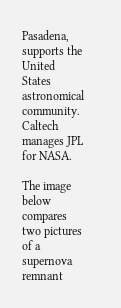Pasadena, supports the United States astronomical community. Caltech manages JPL for NASA.

The image below compares two pictures of a supernova remnant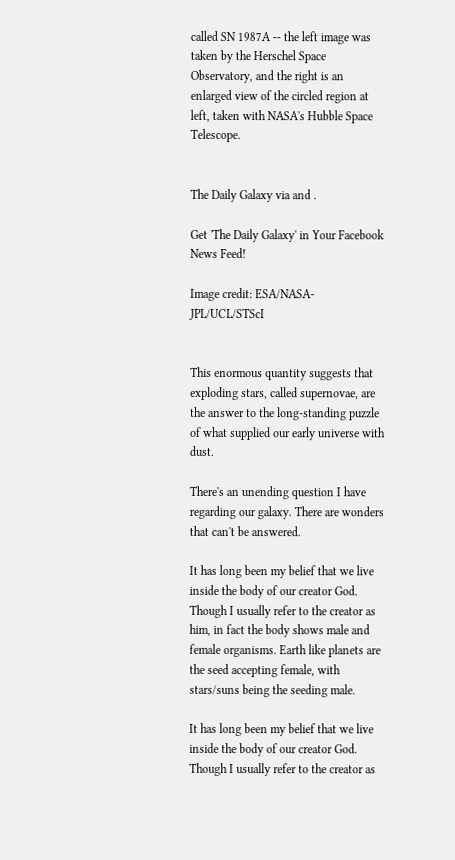called SN 1987A -- the left image was taken by the Herschel Space Observatory, and the right is an enlarged view of the circled region at left, taken with NASA's Hubble Space Telescope.


The Daily Galaxy via and .

Get 'The Daily Galaxy' in Your Facebook News Feed!

Image credit: ESA/NASA-JPL/UCL/STScI


This enormous quantity suggests that exploding stars, called supernovae, are the answer to the long-standing puzzle of what supplied our early universe with dust.

There's an unending question I have regarding our galaxy. There are wonders that can't be answered.

It has long been my belief that we live inside the body of our creator God. Though I usually refer to the creator as him, in fact the body shows male and female organisms. Earth like planets are the seed accepting female, with stars/suns being the seeding male.

It has long been my belief that we live inside the body of our creator God. Though I usually refer to the creator as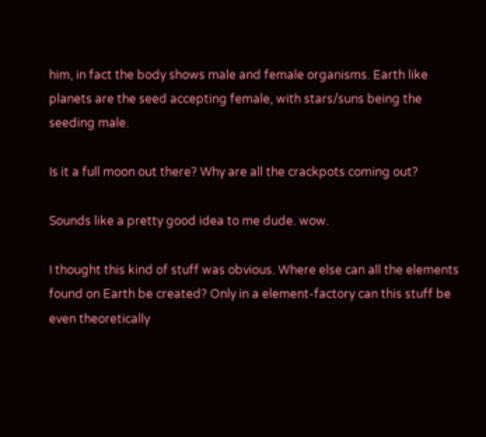him, in fact the body shows male and female organisms. Earth like planets are the seed accepting female, with stars/suns being the seeding male.

Is it a full moon out there? Why are all the crackpots coming out?

Sounds like a pretty good idea to me dude. wow.

I thought this kind of stuff was obvious. Where else can all the elements found on Earth be created? Only in a element-factory can this stuff be even theoretically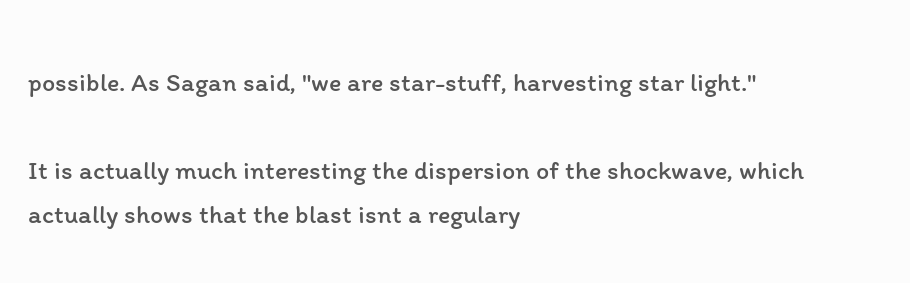possible. As Sagan said, "we are star-stuff, harvesting star light."

It is actually much interesting the dispersion of the shockwave, which actually shows that the blast isnt a regulary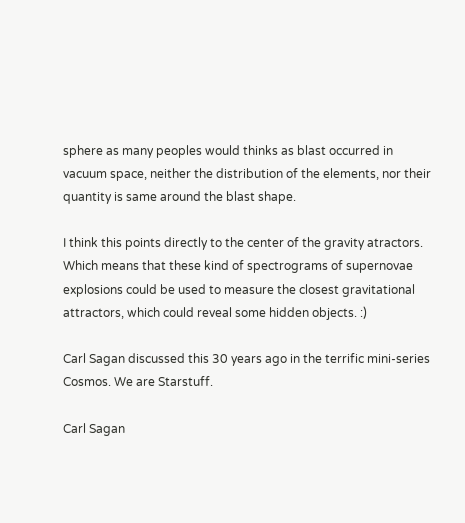sphere as many peoples would thinks as blast occurred in vacuum space, neither the distribution of the elements, nor their quantity is same around the blast shape.

I think this points directly to the center of the gravity atractors. Which means that these kind of spectrograms of supernovae explosions could be used to measure the closest gravitational attractors, which could reveal some hidden objects. :)

Carl Sagan discussed this 30 years ago in the terrific mini-series Cosmos. We are Starstuff.

Carl Sagan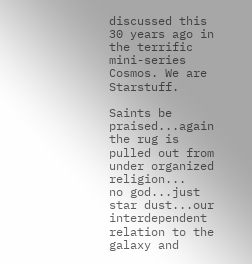discussed this 30 years ago in the terrific mini-series Cosmos. We are Starstuff.

Saints be praised...again the rug is pulled out from under organized religion...
no god...just star dust...our interdependent relation to the galaxy and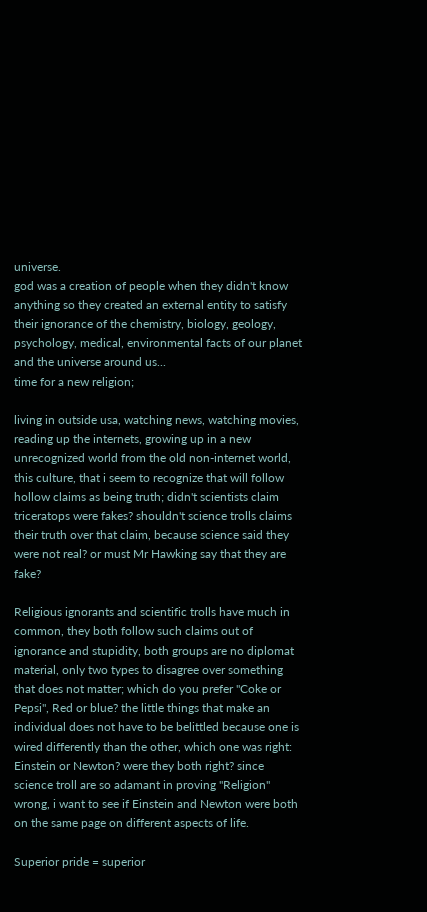universe.
god was a creation of people when they didn't know anything so they created an external entity to satisfy their ignorance of the chemistry, biology, geology, psychology, medical, environmental facts of our planet and the universe around us...
time for a new religion;

living in outside usa, watching news, watching movies, reading up the internets, growing up in a new unrecognized world from the old non-internet world, this culture, that i seem to recognize that will follow hollow claims as being truth; didn't scientists claim triceratops were fakes? shouldn't science trolls claims their truth over that claim, because science said they were not real? or must Mr Hawking say that they are fake?

Religious ignorants and scientific trolls have much in common, they both follow such claims out of ignorance and stupidity, both groups are no diplomat material, only two types to disagree over something that does not matter; which do you prefer "Coke or Pepsi", Red or blue? the little things that make an individual does not have to be belittled because one is wired differently than the other, which one was right: Einstein or Newton? were they both right? since science troll are so adamant in proving "Religion" wrong, i want to see if Einstein and Newton were both on the same page on different aspects of life.

Superior pride = superior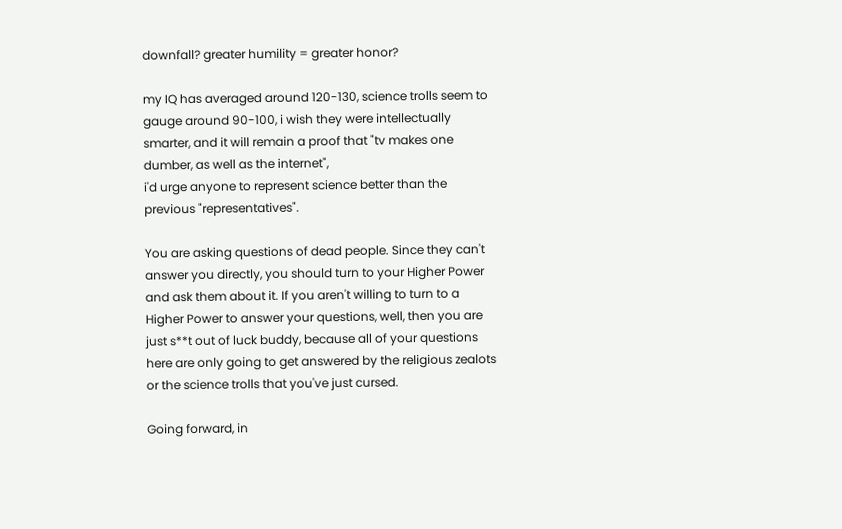downfall? greater humility = greater honor?

my IQ has averaged around 120-130, science trolls seem to gauge around 90-100, i wish they were intellectually smarter, and it will remain a proof that "tv makes one dumber, as well as the internet",
i'd urge anyone to represent science better than the previous "representatives".

You are asking questions of dead people. Since they can't answer you directly, you should turn to your Higher Power and ask them about it. If you aren't willing to turn to a Higher Power to answer your questions, well, then you are just s**t out of luck buddy, because all of your questions here are only going to get answered by the religious zealots or the science trolls that you've just cursed.

Going forward, in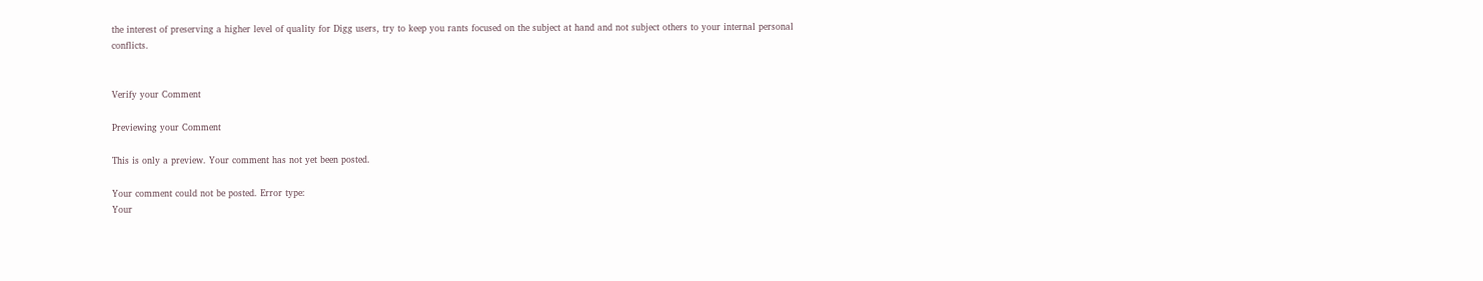the interest of preserving a higher level of quality for Digg users, try to keep you rants focused on the subject at hand and not subject others to your internal personal conflicts.


Verify your Comment

Previewing your Comment

This is only a preview. Your comment has not yet been posted.

Your comment could not be posted. Error type:
Your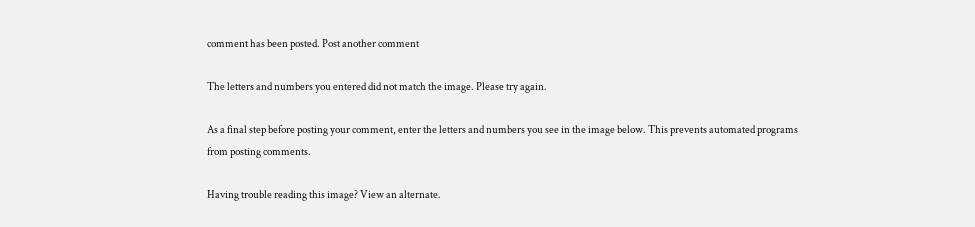comment has been posted. Post another comment

The letters and numbers you entered did not match the image. Please try again.

As a final step before posting your comment, enter the letters and numbers you see in the image below. This prevents automated programs from posting comments.

Having trouble reading this image? View an alternate.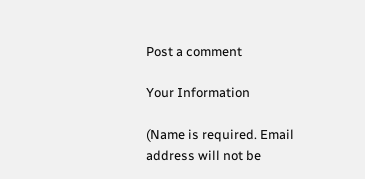Post a comment

Your Information

(Name is required. Email address will not be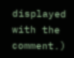displayed with the comment.)